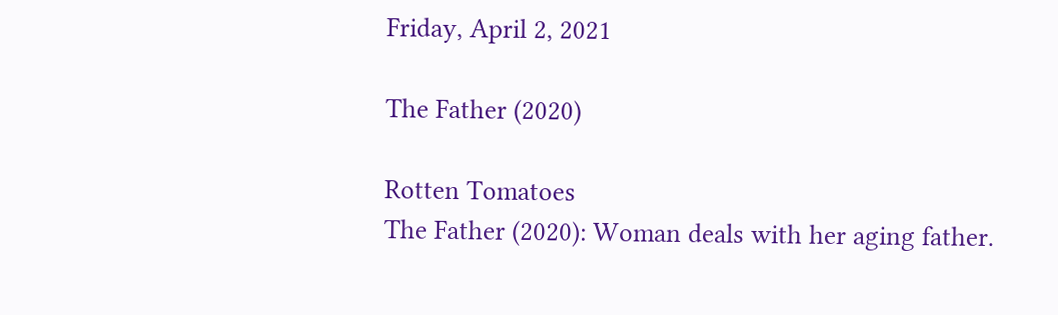Friday, April 2, 2021

The Father (2020)

Rotten Tomatoes
The Father (2020): Woman deals with her aging father.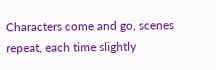Characters come and go, scenes repeat, each time slightly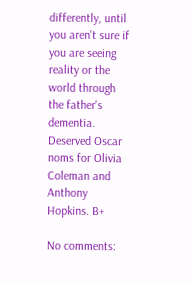differently, until you aren't sure if you are seeing reality or the world through the father's dementia. Deserved Oscar noms for Olivia Coleman and Anthony Hopkins. B+

No comments: